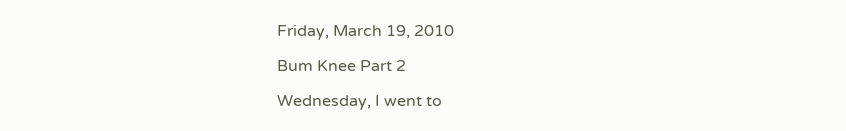Friday, March 19, 2010

Bum Knee Part 2

Wednesday, I went to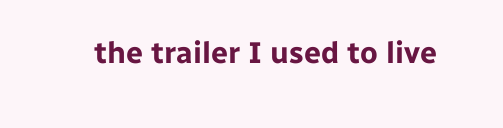the trailer I used to live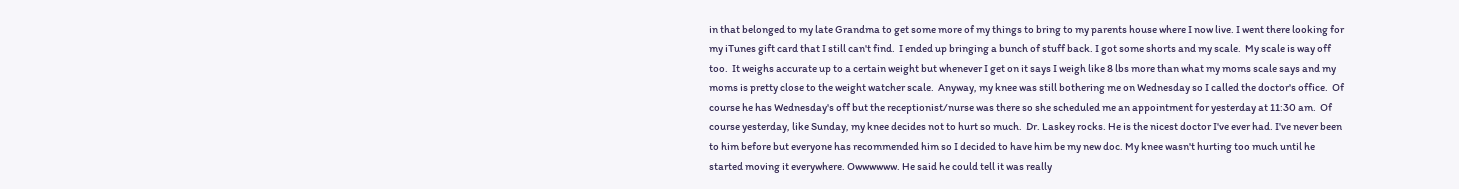in that belonged to my late Grandma to get some more of my things to bring to my parents house where I now live. I went there looking for my iTunes gift card that I still can't find.  I ended up bringing a bunch of stuff back. I got some shorts and my scale.  My scale is way off too.  It weighs accurate up to a certain weight but whenever I get on it says I weigh like 8 lbs more than what my moms scale says and my moms is pretty close to the weight watcher scale.  Anyway, my knee was still bothering me on Wednesday so I called the doctor's office.  Of course he has Wednesday's off but the receptionist/nurse was there so she scheduled me an appointment for yesterday at 11:30 am.  Of course yesterday, like Sunday, my knee decides not to hurt so much.  Dr. Laskey rocks. He is the nicest doctor I've ever had. I've never been to him before but everyone has recommended him so I decided to have him be my new doc. My knee wasn't hurting too much until he started moving it everywhere. Owwwwww. He said he could tell it was really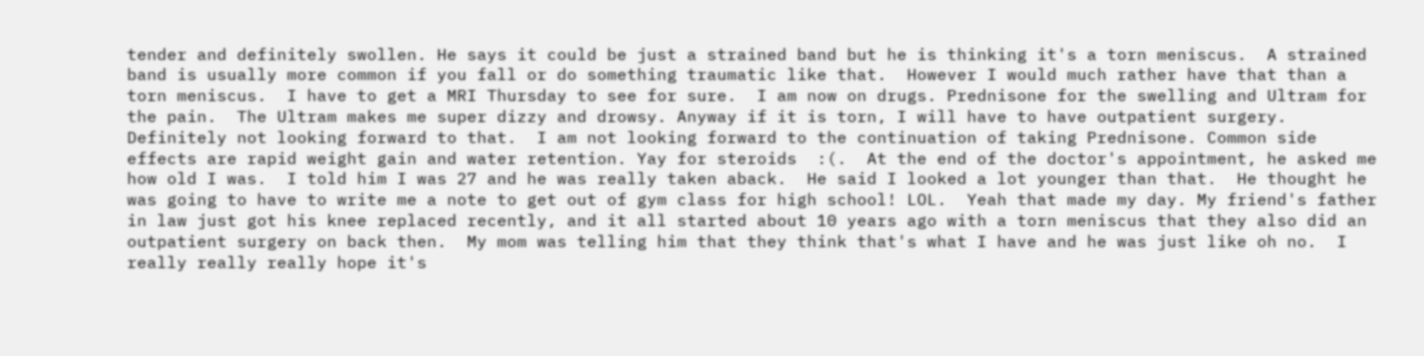tender and definitely swollen. He says it could be just a strained band but he is thinking it's a torn meniscus.  A strained band is usually more common if you fall or do something traumatic like that.  However I would much rather have that than a torn meniscus.  I have to get a MRI Thursday to see for sure.  I am now on drugs. Prednisone for the swelling and Ultram for the pain.  The Ultram makes me super dizzy and drowsy. Anyway if it is torn, I will have to have outpatient surgery. Definitely not looking forward to that.  I am not looking forward to the continuation of taking Prednisone. Common side effects are rapid weight gain and water retention. Yay for steroids  :(.  At the end of the doctor's appointment, he asked me how old I was.  I told him I was 27 and he was really taken aback.  He said I looked a lot younger than that.  He thought he was going to have to write me a note to get out of gym class for high school! LOL.  Yeah that made my day. My friend's father in law just got his knee replaced recently, and it all started about 10 years ago with a torn meniscus that they also did an outpatient surgery on back then.  My mom was telling him that they think that's what I have and he was just like oh no.  I really really really hope it's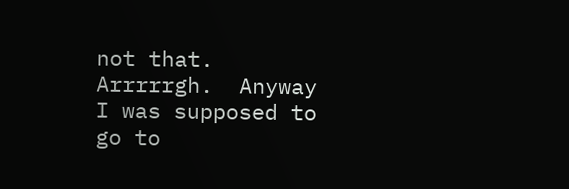not that. Arrrrrgh.  Anyway I was supposed to go to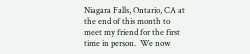Niagara Falls, Ontario, CA at the end of this month to meet my friend for the first time in person.  We now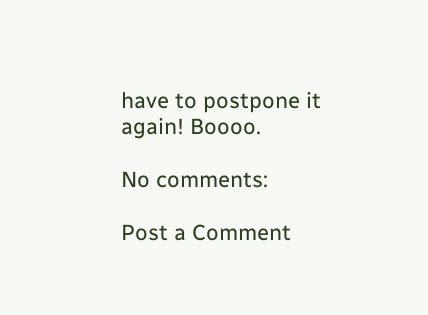have to postpone it again! Boooo.

No comments:

Post a Comment